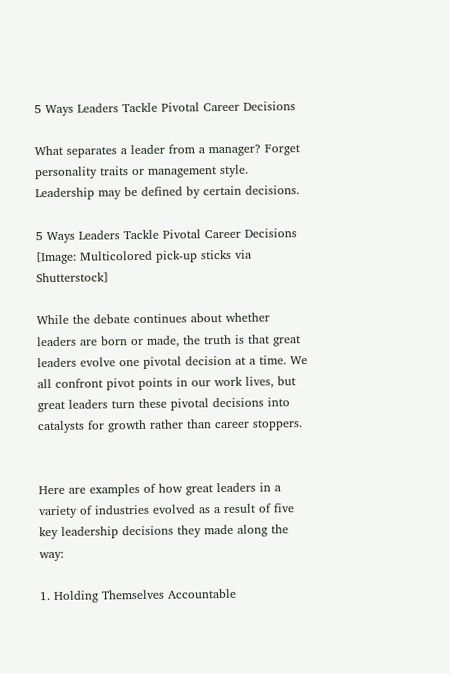5 Ways Leaders Tackle Pivotal Career Decisions

What separates a leader from a manager? Forget personality traits or management style. Leadership may be defined by certain decisions.

5 Ways Leaders Tackle Pivotal Career Decisions
[Image: Multicolored pick-up sticks via Shutterstock]

While the debate continues about whether leaders are born or made, the truth is that great leaders evolve one pivotal decision at a time. We all confront pivot points in our work lives, but great leaders turn these pivotal decisions into catalysts for growth rather than career stoppers.


Here are examples of how great leaders in a variety of industries evolved as a result of five key leadership decisions they made along the way:

1. Holding Themselves Accountable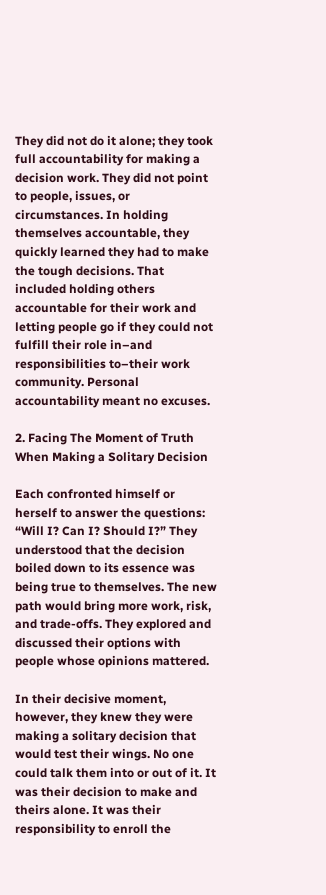They did not do it alone; they took full accountability for making a decision work. They did not point to people, issues, or circumstances. In holding themselves accountable, they quickly learned they had to make the tough decisions. That included holding others accountable for their work and letting people go if they could not fulfill their role in–and responsibilities to–their work community. Personal accountability meant no excuses.

2. Facing The Moment of Truth When Making a Solitary Decision

Each confronted himself or herself to answer the questions: “Will I? Can I? Should I?” They understood that the decision boiled down to its essence was being true to themselves. The new path would bring more work, risk, and trade-offs. They explored and discussed their options with people whose opinions mattered.

In their decisive moment, however, they knew they were making a solitary decision that would test their wings. No one could talk them into or out of it. It was their decision to make and theirs alone. It was their responsibility to enroll the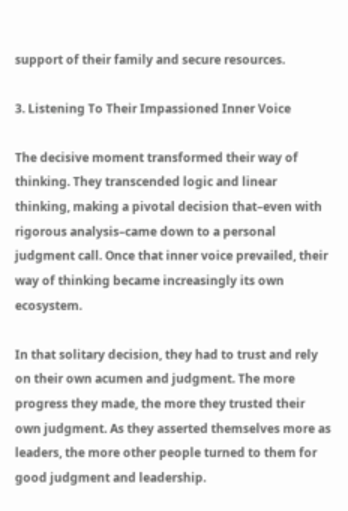support of their family and secure resources.

3. Listening To Their Impassioned Inner Voice

The decisive moment transformed their way of thinking. They transcended logic and linear thinking, making a pivotal decision that–even with rigorous analysis–came down to a personal judgment call. Once that inner voice prevailed, their way of thinking became increasingly its own ecosystem.

In that solitary decision, they had to trust and rely on their own acumen and judgment. The more progress they made, the more they trusted their own judgment. As they asserted themselves more as leaders, the more other people turned to them for good judgment and leadership.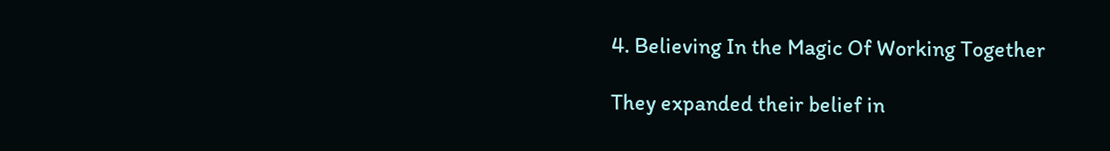4. Believing In the Magic Of Working Together

They expanded their belief in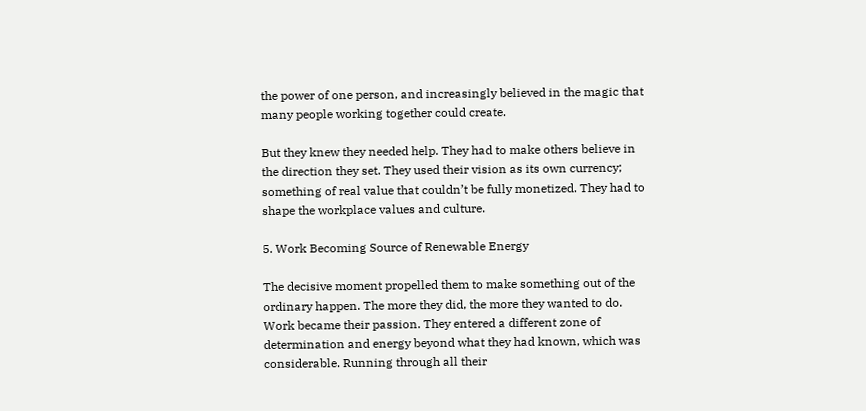the power of one person, and increasingly believed in the magic that many people working together could create.

But they knew they needed help. They had to make others believe in the direction they set. They used their vision as its own currency; something of real value that couldn’t be fully monetized. They had to shape the workplace values and culture.

5. Work Becoming Source of Renewable Energy

The decisive moment propelled them to make something out of the ordinary happen. The more they did, the more they wanted to do. Work became their passion. They entered a different zone of determination and energy beyond what they had known, which was considerable. Running through all their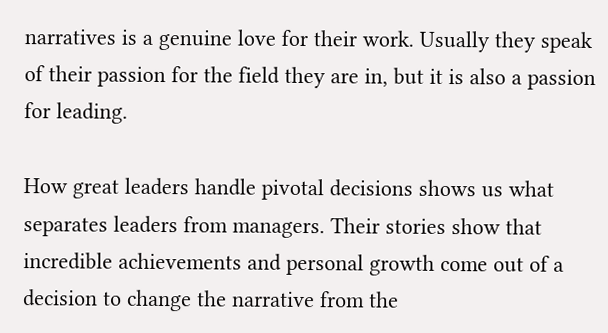narratives is a genuine love for their work. Usually they speak of their passion for the field they are in, but it is also a passion for leading.

How great leaders handle pivotal decisions shows us what separates leaders from managers. Their stories show that incredible achievements and personal growth come out of a decision to change the narrative from the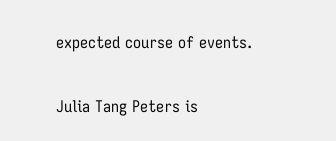expected course of events.

Julia Tang Peters is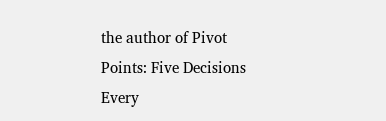the author of Pivot Points: Five Decisions Every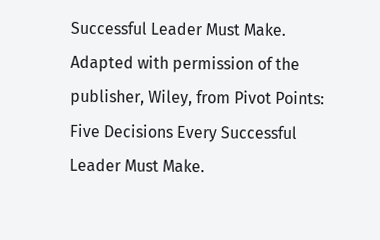Successful Leader Must Make.
Adapted with permission of the publisher, Wiley, from Pivot Points: Five Decisions Every Successful Leader Must Make.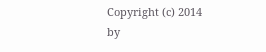Copyright (c) 2014 by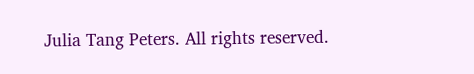Julia Tang Peters. All rights reserved.